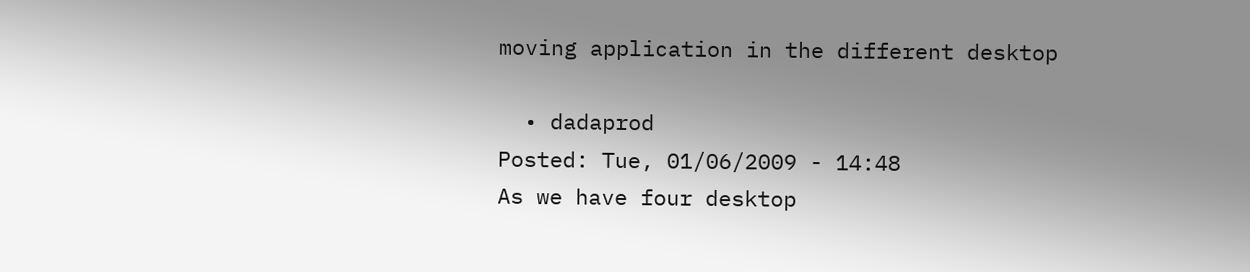moving application in the different desktop

  • dadaprod
Posted: Tue, 01/06/2009 - 14:48
As we have four desktop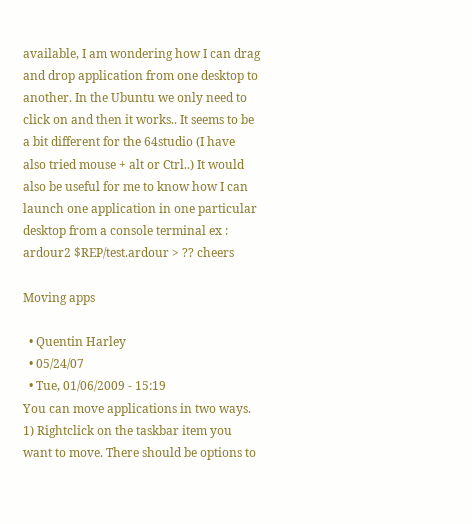available, I am wondering how I can drag and drop application from one desktop to another. In the Ubuntu we only need to click on and then it works.. It seems to be a bit different for the 64studio (I have also tried mouse + alt or Ctrl..) It would also be useful for me to know how I can launch one application in one particular desktop from a console terminal ex : ardour2 $REP/test.ardour > ?? cheers

Moving apps

  • Quentin Harley
  • 05/24/07
  • Tue, 01/06/2009 - 15:19
You can move applications in two ways. 1) Rightclick on the taskbar item you want to move. There should be options to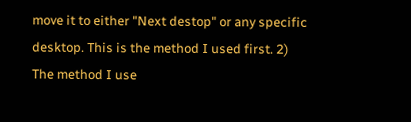move it to either "Next destop" or any specific desktop. This is the method I used first. 2) The method I use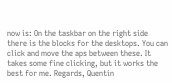now is: On the taskbar on the right side there is the blocks for the desktops. You can click and move the aps between these. It takes some fine clicking, but it works the best for me. Regards, Quentin